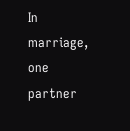In marriage, one partner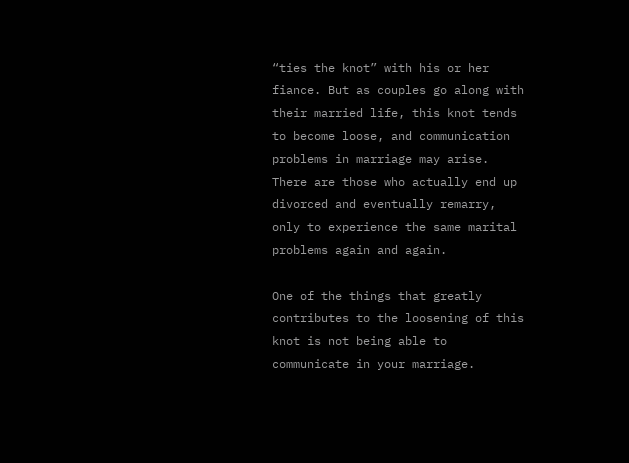“ties the knot” with his or her fiance. But as couples go along with their married life, this knot tends to become loose, and communication problems in marriage may arise. There are those who actually end up divorced and eventually remarry, only to experience the same marital problems again and again.

One of the things that greatly contributes to the loosening of this knot is not being able to communicate in your marriage.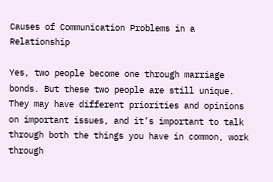Causes of Communication Problems in a Relationship

Yes, two people become one through marriage bonds. But these two people are still unique. They may have different priorities and opinions on important issues, and it’s important to talk through both the things you have in common, work through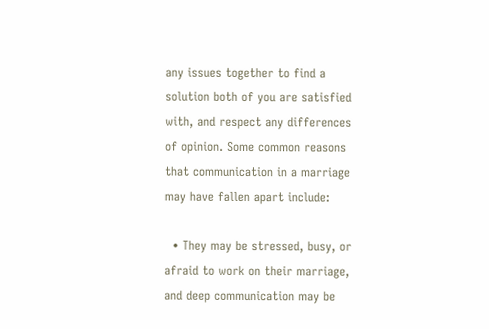any issues together to find a solution both of you are satisfied with, and respect any differences of opinion. Some common reasons that communication in a marriage may have fallen apart include:

  • They may be stressed, busy, or afraid to work on their marriage, and deep communication may be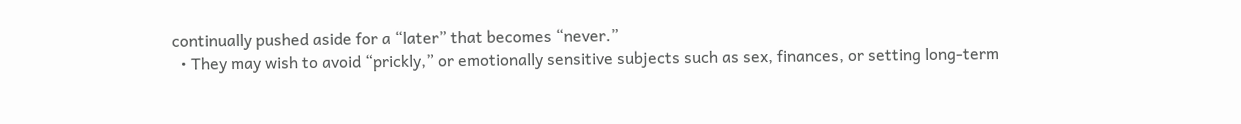continually pushed aside for a “later” that becomes “never.”
  • They may wish to avoid “prickly,” or emotionally sensitive subjects such as sex, finances, or setting long-term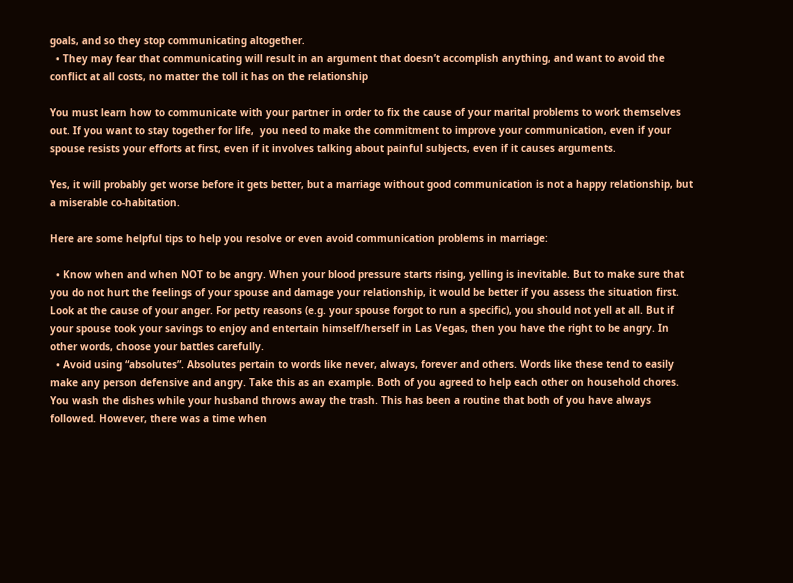goals, and so they stop communicating altogether.
  • They may fear that communicating will result in an argument that doesn’t accomplish anything, and want to avoid the conflict at all costs, no matter the toll it has on the relationship

You must learn how to communicate with your partner in order to fix the cause of your marital problems to work themselves out. If you want to stay together for life,  you need to make the commitment to improve your communication, even if your spouse resists your efforts at first, even if it involves talking about painful subjects, even if it causes arguments.

Yes, it will probably get worse before it gets better, but a marriage without good communication is not a happy relationship, but a miserable co-habitation.

Here are some helpful tips to help you resolve or even avoid communication problems in marriage:

  • Know when and when NOT to be angry. When your blood pressure starts rising, yelling is inevitable. But to make sure that you do not hurt the feelings of your spouse and damage your relationship, it would be better if you assess the situation first. Look at the cause of your anger. For petty reasons (e.g. your spouse forgot to run a specific), you should not yell at all. But if your spouse took your savings to enjoy and entertain himself/herself in Las Vegas, then you have the right to be angry. In other words, choose your battles carefully.
  • Avoid using “absolutes”. Absolutes pertain to words like never, always, forever and others. Words like these tend to easily make any person defensive and angry. Take this as an example. Both of you agreed to help each other on household chores. You wash the dishes while your husband throws away the trash. This has been a routine that both of you have always followed. However, there was a time when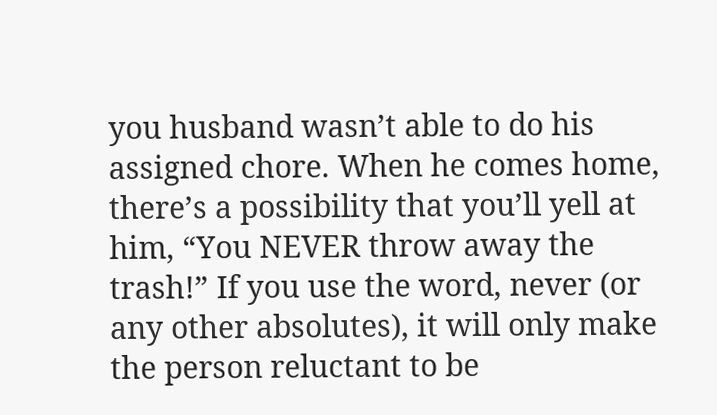you husband wasn’t able to do his assigned chore. When he comes home, there’s a possibility that you’ll yell at him, “You NEVER throw away the trash!” If you use the word, never (or any other absolutes), it will only make the person reluctant to be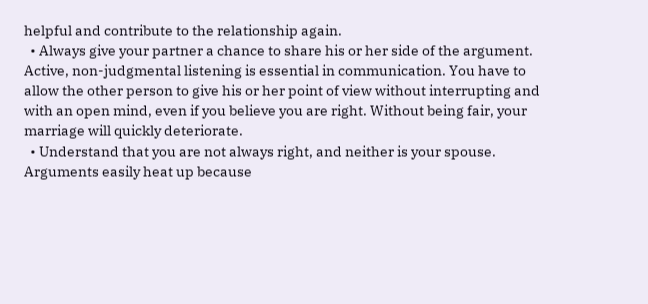helpful and contribute to the relationship again.
  • Always give your partner a chance to share his or her side of the argument. Active, non-judgmental listening is essential in communication. You have to allow the other person to give his or her point of view without interrupting and with an open mind, even if you believe you are right. Without being fair, your marriage will quickly deteriorate.
  • Understand that you are not always right, and neither is your spouse. Arguments easily heat up because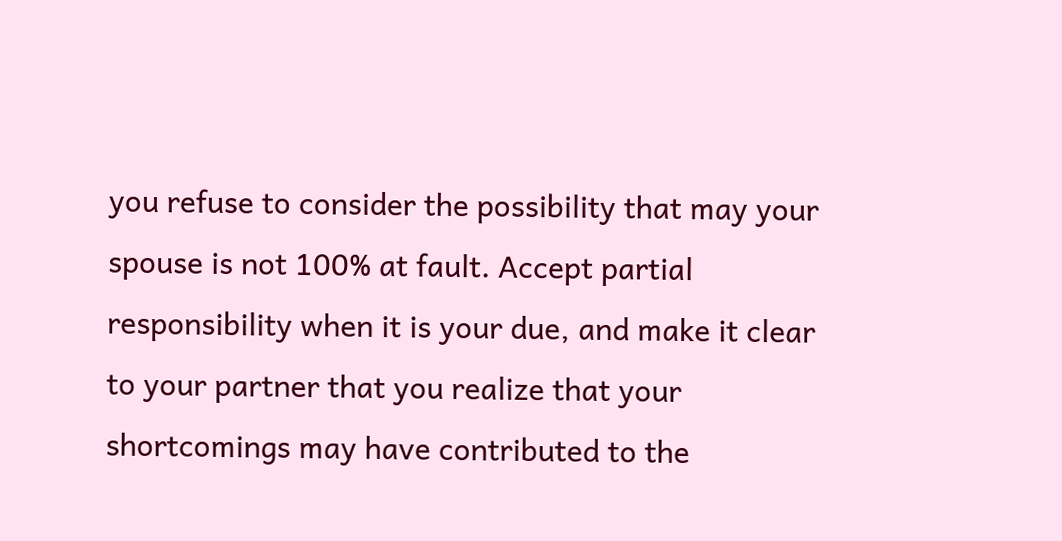you refuse to consider the possibility that may your spouse is not 100% at fault. Accept partial responsibility when it is your due, and make it clear to your partner that you realize that your shortcomings may have contributed to the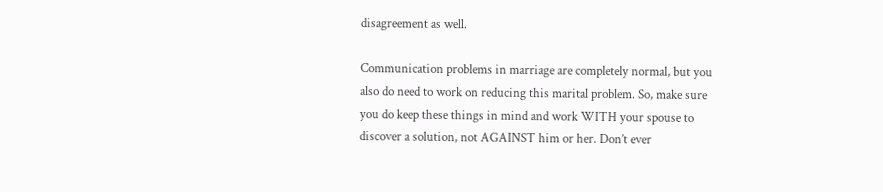disagreement as well.

Communication problems in marriage are completely normal, but you also do need to work on reducing this marital problem. So, make sure you do keep these things in mind and work WITH your spouse to discover a solution, not AGAINST him or her. Don’t ever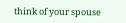think of your spouse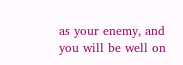as your enemy, and you will be well on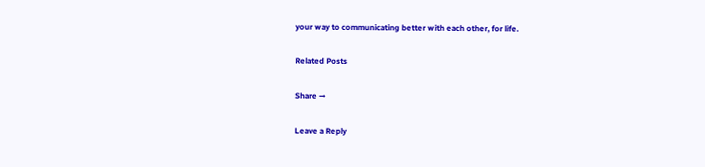your way to communicating better with each other, for life.

Related Posts

Share →

Leave a Reply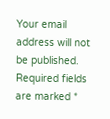Your email address will not be published. Required fields are marked *